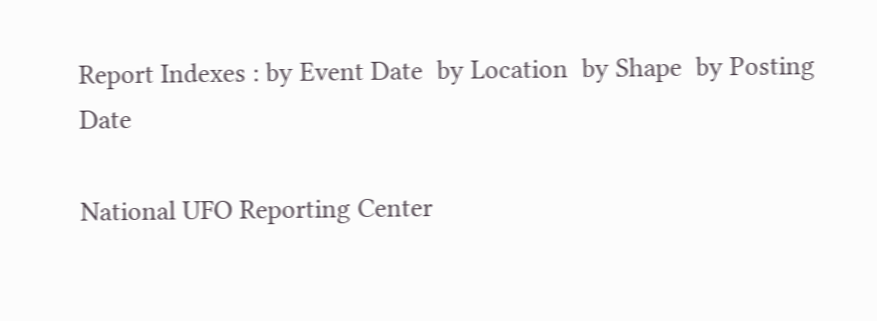Report Indexes : by Event Date  by Location  by Shape  by Posting Date

National UFO Reporting Center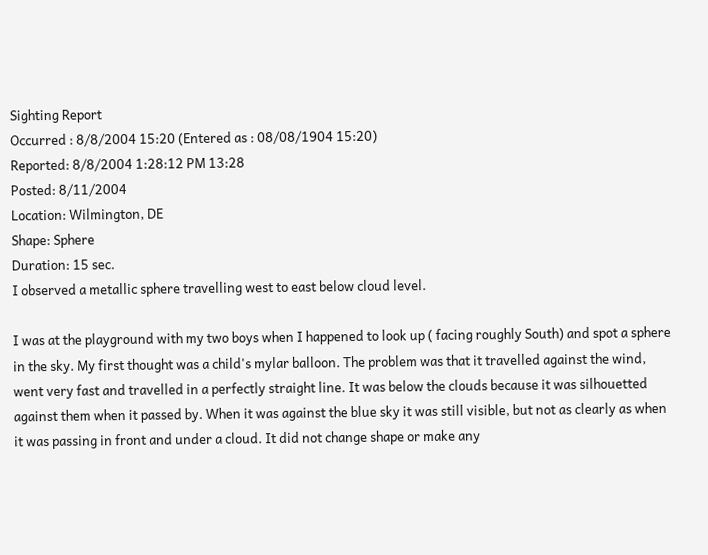Sighting Report
Occurred : 8/8/2004 15:20 (Entered as : 08/08/1904 15:20)
Reported: 8/8/2004 1:28:12 PM 13:28
Posted: 8/11/2004
Location: Wilmington, DE
Shape: Sphere
Duration: 15 sec.
I observed a metallic sphere travelling west to east below cloud level.

I was at the playground with my two boys when I happened to look up ( facing roughly South) and spot a sphere in the sky. My first thought was a child's mylar balloon. The problem was that it travelled against the wind, went very fast and travelled in a perfectly straight line. It was below the clouds because it was silhouetted against them when it passed by. When it was against the blue sky it was still visible, but not as clearly as when it was passing in front and under a cloud. It did not change shape or make any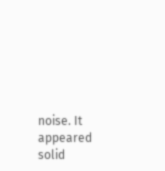noise. It appeared solid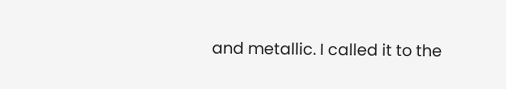and metallic. I called it to the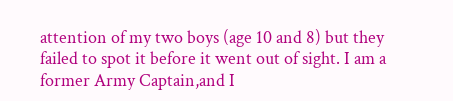attention of my two boys (age 10 and 8) but they failed to spot it before it went out of sight. I am a former Army Captain,and I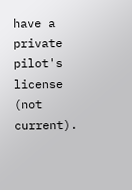have a private pilot's license (not current).